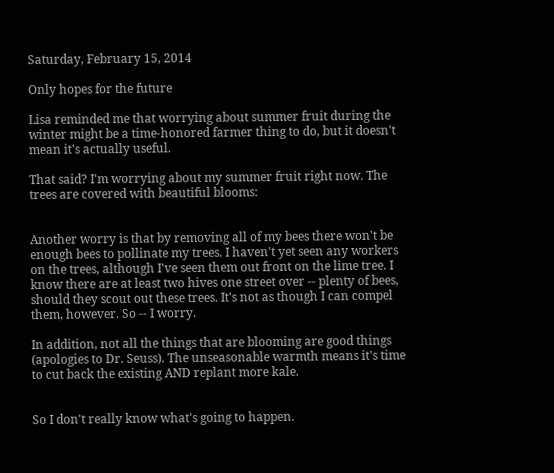Saturday, February 15, 2014

Only hopes for the future

Lisa reminded me that worrying about summer fruit during the winter might be a time-honored farmer thing to do, but it doesn't mean it's actually useful.

That said? I'm worrying about my summer fruit right now. The trees are covered with beautiful blooms:


Another worry is that by removing all of my bees there won't be enough bees to pollinate my trees. I haven't yet seen any workers on the trees, although I've seen them out front on the lime tree. I know there are at least two hives one street over -- plenty of bees, should they scout out these trees. It's not as though I can compel them, however. So -- I worry.

In addition, not all the things that are blooming are good things (apologies to Dr. Seuss). The unseasonable warmth means it's time to cut back the existing AND replant more kale.


So I don't really know what's going to happen.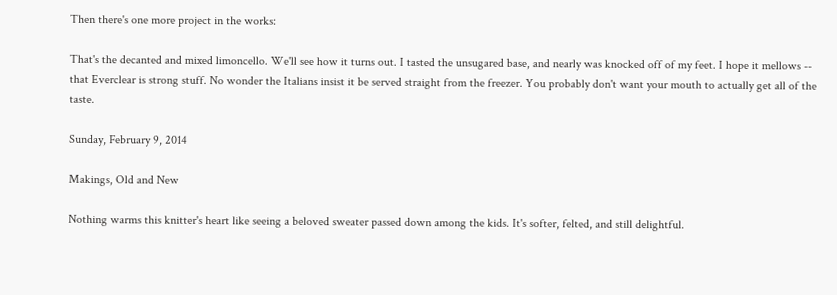Then there's one more project in the works:

That's the decanted and mixed limoncello. We'll see how it turns out. I tasted the unsugared base, and nearly was knocked off of my feet. I hope it mellows -- that Everclear is strong stuff. No wonder the Italians insist it be served straight from the freezer. You probably don't want your mouth to actually get all of the taste.

Sunday, February 9, 2014

Makings, Old and New

Nothing warms this knitter's heart like seeing a beloved sweater passed down among the kids. It's softer, felted, and still delightful.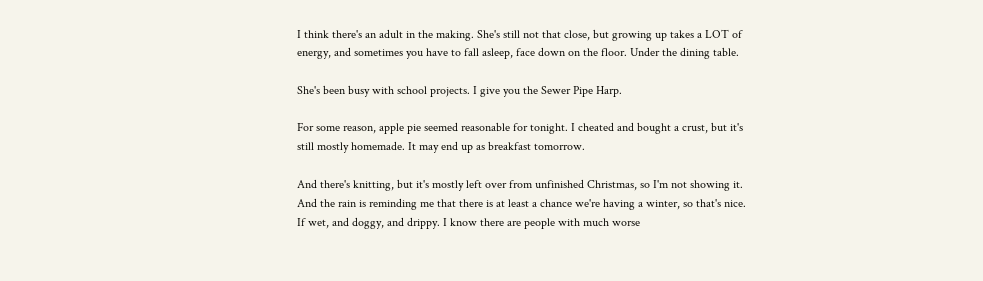I think there's an adult in the making. She's still not that close, but growing up takes a LOT of energy, and sometimes you have to fall asleep, face down on the floor. Under the dining table.

She's been busy with school projects. I give you the Sewer Pipe Harp.

For some reason, apple pie seemed reasonable for tonight. I cheated and bought a crust, but it's still mostly homemade. It may end up as breakfast tomorrow.

And there's knitting, but it's mostly left over from unfinished Christmas, so I'm not showing it. And the rain is reminding me that there is at least a chance we're having a winter, so that's nice. If wet, and doggy, and drippy. I know there are people with much worse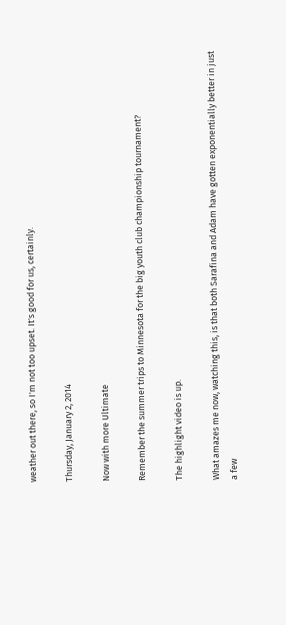weather out there, so I'm not too upset. It's good for us, certainly.

Thursday, January 2, 2014

Now with more Ultimate

Remember the summer trips to Minnesota for the big youth club championship tournament?

The highlight video is up.

What amazes me now, watching this, is that both Sarafina and Adam have gotten exponentially better in just a few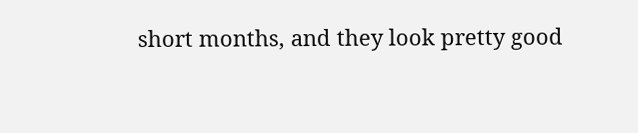short months, and they look pretty good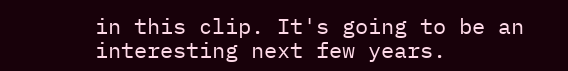in this clip. It's going to be an interesting next few years.